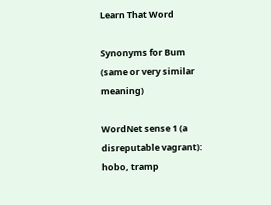Learn That Word

Synonyms for Bum (same or very similar meaning)

WordNet sense 1 (a disreputable vagrant):
hobo, tramp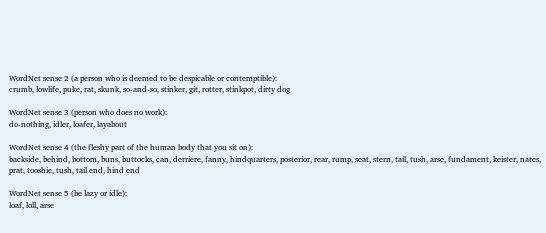WordNet sense 2 (a person who is deemed to be despicable or contemptible):
crumb, lowlife, puke, rat, skunk, so-and-so, stinker, git, rotter, stinkpot, dirty dog

WordNet sense 3 (person who does no work):
do-nothing, idler, loafer, layabout

WordNet sense 4 (the fleshy part of the human body that you sit on):
backside, behind, bottom, buns, buttocks, can, derriere, fanny, hindquarters, posterior, rear, rump, seat, stern, tail, tush, arse, fundament, keister, nates, prat, tooshie, tush, tail end, hind end

WordNet sense 5 (be lazy or idle):
loaf, loll, arse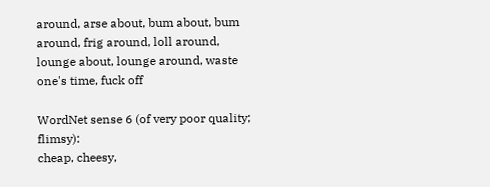around, arse about, bum about, bum around, frig around, loll around, lounge about, lounge around, waste one's time, fuck off

WordNet sense 6 (of very poor quality; flimsy):
cheap, cheesy,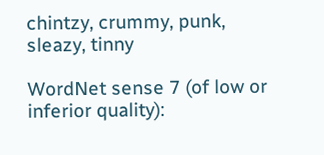chintzy, crummy, punk, sleazy, tinny

WordNet sense 7 (of low or inferior quality):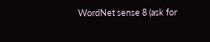WordNet sense 8 (ask for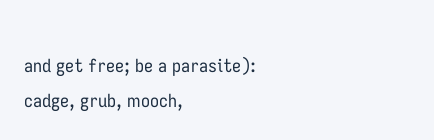and get free; be a parasite):
cadge, grub, mooch,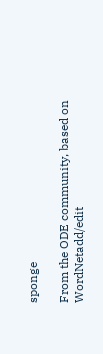sponge

From the ODE community, based on WordNetadd/edit